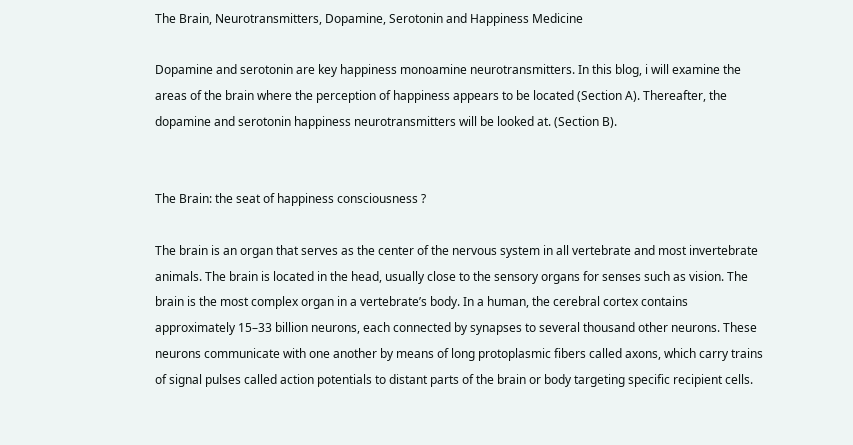The Brain, Neurotransmitters, Dopamine, Serotonin and Happiness Medicine

Dopamine and serotonin are key happiness monoamine neurotransmitters. In this blog, i will examine the areas of the brain where the perception of happiness appears to be located (Section A). Thereafter, the dopamine and serotonin happiness neurotransmitters will be looked at. (Section B).


The Brain: the seat of happiness consciousness ?

The brain is an organ that serves as the center of the nervous system in all vertebrate and most invertebrate animals. The brain is located in the head, usually close to the sensory organs for senses such as vision. The brain is the most complex organ in a vertebrate’s body. In a human, the cerebral cortex contains approximately 15–33 billion neurons, each connected by synapses to several thousand other neurons. These neurons communicate with one another by means of long protoplasmic fibers called axons, which carry trains of signal pulses called action potentials to distant parts of the brain or body targeting specific recipient cells.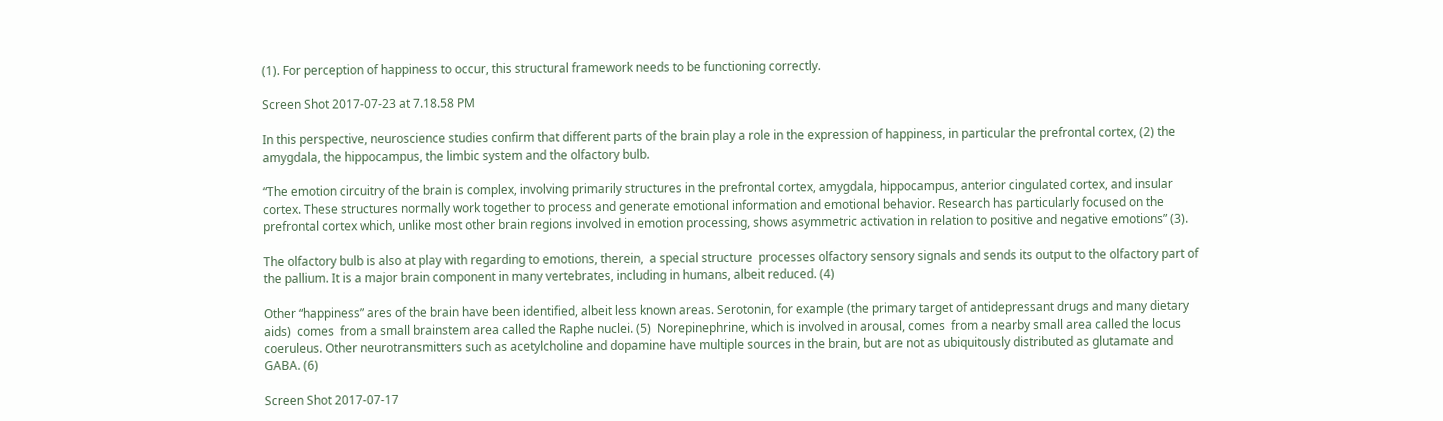(1). For perception of happiness to occur, this structural framework needs to be functioning correctly.

Screen Shot 2017-07-23 at 7.18.58 PM

In this perspective, neuroscience studies confirm that different parts of the brain play a role in the expression of happiness, in particular the prefrontal cortex, (2) the amygdala, the hippocampus, the limbic system and the olfactory bulb.

“The emotion circuitry of the brain is complex, involving primarily structures in the prefrontal cortex, amygdala, hippocampus, anterior cingulated cortex, and insular cortex. These structures normally work together to process and generate emotional information and emotional behavior. Research has particularly focused on the prefrontal cortex which, unlike most other brain regions involved in emotion processing, shows asymmetric activation in relation to positive and negative emotions” (3).

The olfactory bulb is also at play with regarding to emotions, therein,  a special structure  processes olfactory sensory signals and sends its output to the olfactory part of the pallium. It is a major brain component in many vertebrates, including in humans, albeit reduced. (4)

Other “happiness” ares of the brain have been identified, albeit less known areas. Serotonin, for example (the primary target of antidepressant drugs and many dietary aids)  comes  from a small brainstem area called the Raphe nuclei. (5)  Norepinephrine, which is involved in arousal, comes  from a nearby small area called the locus coeruleus. Other neurotransmitters such as acetylcholine and dopamine have multiple sources in the brain, but are not as ubiquitously distributed as glutamate and GABA. (6)

Screen Shot 2017-07-17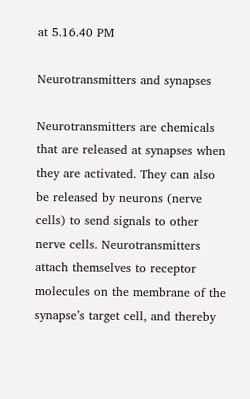at 5.16.40 PM

Neurotransmitters and synapses

Neurotransmitters are chemicals that are released at synapses when  they are activated. They can also be released by neurons (nerve cells) to send signals to other nerve cells. Neurotransmitters attach themselves to receptor molecules on the membrane of the synapse’s target cell, and thereby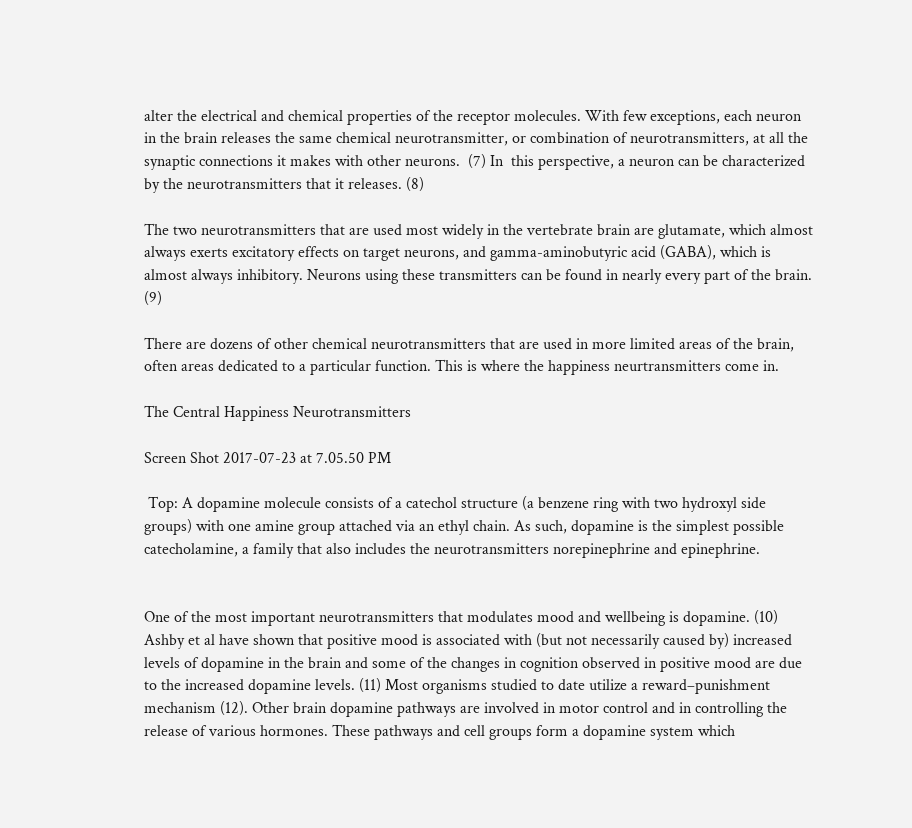alter the electrical and chemical properties of the receptor molecules. With few exceptions, each neuron in the brain releases the same chemical neurotransmitter, or combination of neurotransmitters, at all the synaptic connections it makes with other neurons.  (7) In  this perspective, a neuron can be characterized by the neurotransmitters that it releases. (8)

The two neurotransmitters that are used most widely in the vertebrate brain are glutamate, which almost always exerts excitatory effects on target neurons, and gamma-aminobutyric acid (GABA), which is almost always inhibitory. Neurons using these transmitters can be found in nearly every part of the brain. (9)

There are dozens of other chemical neurotransmitters that are used in more limited areas of the brain, often areas dedicated to a particular function. This is where the happiness neurtransmitters come in.

The Central Happiness Neurotransmitters

Screen Shot 2017-07-23 at 7.05.50 PM

 Top: A dopamine molecule consists of a catechol structure (a benzene ring with two hydroxyl side groups) with one amine group attached via an ethyl chain. As such, dopamine is the simplest possible catecholamine, a family that also includes the neurotransmitters norepinephrine and epinephrine.


One of the most important neurotransmitters that modulates mood and wellbeing is dopamine. (10) Ashby et al have shown that positive mood is associated with (but not necessarily caused by) increased levels of dopamine in the brain and some of the changes in cognition observed in positive mood are due to the increased dopamine levels. (11) Most organisms studied to date utilize a reward–punishment mechanism (12). Other brain dopamine pathways are involved in motor control and in controlling the release of various hormones. These pathways and cell groups form a dopamine system which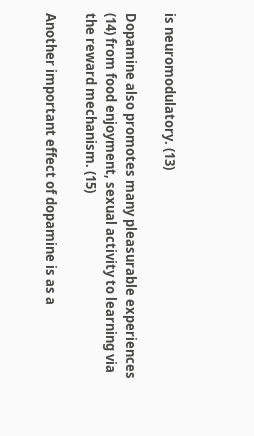is neuromodulatory. (13)

Dopamine also promotes many pleasurable experiences (14) from food enjoyment, sexual activity to learning via the reward mechanism. (15)

Another important effect of dopamine is as a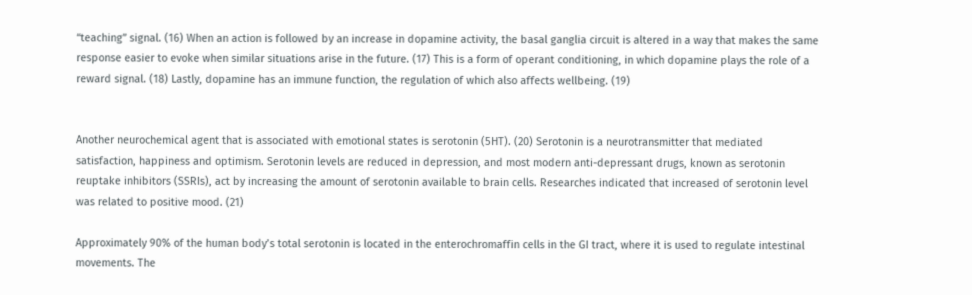“teaching” signal. (16) When an action is followed by an increase in dopamine activity, the basal ganglia circuit is altered in a way that makes the same response easier to evoke when similar situations arise in the future. (17) This is a form of operant conditioning, in which dopamine plays the role of a reward signal. (18) Lastly, dopamine has an immune function, the regulation of which also affects wellbeing. (19)


Another neurochemical agent that is associated with emotional states is serotonin (5HT). (20) Serotonin is a neurotransmitter that mediated satisfaction, happiness and optimism. Serotonin levels are reduced in depression, and most modern anti-depressant drugs, known as serotonin reuptake inhibitors (SSRIs), act by increasing the amount of serotonin available to brain cells. Researches indicated that increased of serotonin level was related to positive mood. (21)

Approximately 90% of the human body’s total serotonin is located in the enterochromaffin cells in the GI tract, where it is used to regulate intestinal movements. The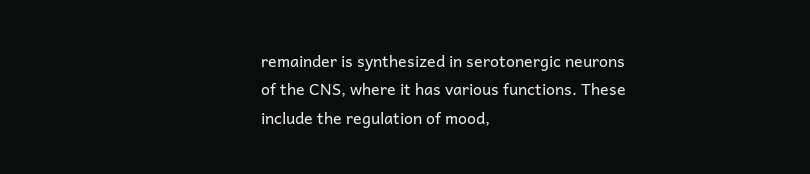remainder is synthesized in serotonergic neurons of the CNS, where it has various functions. These include the regulation of mood,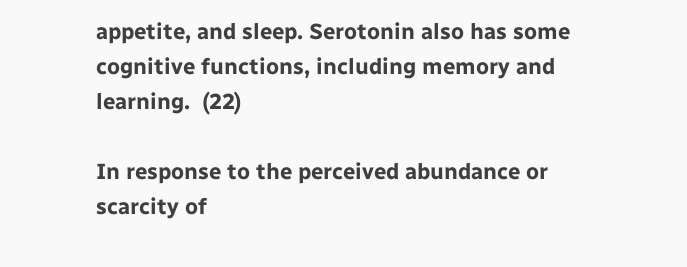appetite, and sleep. Serotonin also has some cognitive functions, including memory and learning.  (22)

In response to the perceived abundance or scarcity of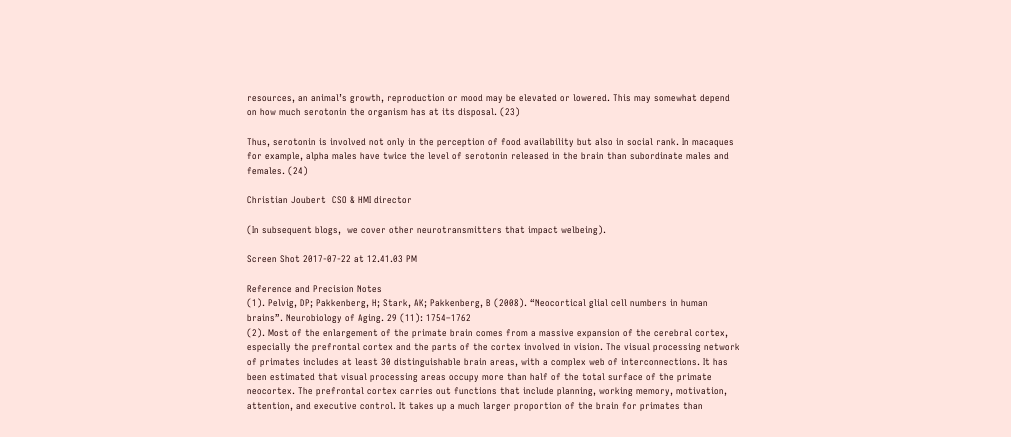resources, an animal’s growth, reproduction or mood may be elevated or lowered. This may somewhat depend on how much serotonin the organism has at its disposal. (23)

Thus, serotonin is involved not only in the perception of food availability but also in social rank. In macaques for example, alpha males have twice the level of serotonin released in the brain than subordinate males and females. (24)

Christian Joubert  CSO & HMI director

(In subsequent blogs,  we cover other neurotransmitters that impact welbeing).

Screen Shot 2017-07-22 at 12.41.03 PM

Reference and Precision Notes
(1). Pelvig, DP; Pakkenberg, H; Stark, AK; Pakkenberg, B (2008). “Neocortical glial cell numbers in human brains”. Neurobiology of Aging. 29 (11): 1754–1762
(2). Most of the enlargement of the primate brain comes from a massive expansion of the cerebral cortex, especially the prefrontal cortex and the parts of the cortex involved in vision. The visual processing network of primates includes at least 30 distinguishable brain areas, with a complex web of interconnections. It has been estimated that visual processing areas occupy more than half of the total surface of the primate neocortex. The prefrontal cortex carries out functions that include planning, working memory, motivation, attention, and executive control. It takes up a much larger proportion of the brain for primates than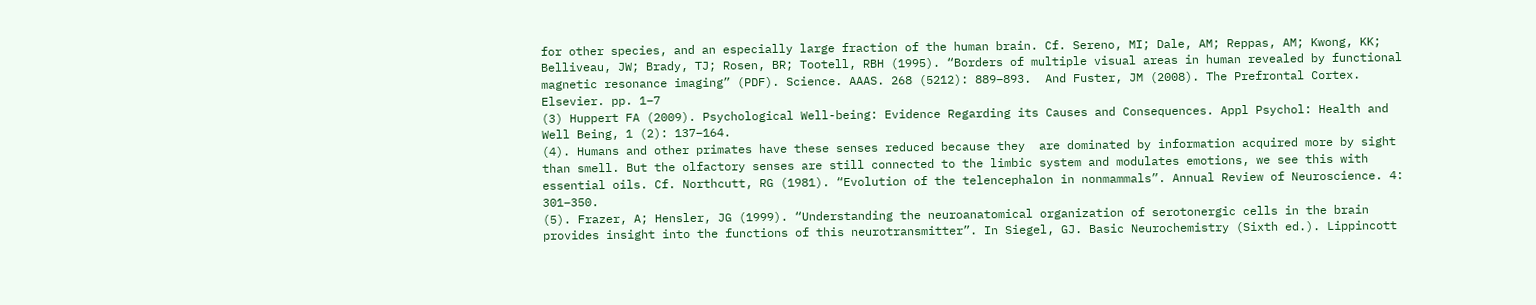for other species, and an especially large fraction of the human brain. Cf. Sereno, MI; Dale, AM; Reppas, AM; Kwong, KK; Belliveau, JW; Brady, TJ; Rosen, BR; Tootell, RBH (1995). “Borders of multiple visual areas in human revealed by functional magnetic resonance imaging” (PDF). Science. AAAS. 268 (5212): 889–893.  And Fuster, JM (2008). The Prefrontal Cortex. Elsevier. pp. 1–7
(3) Huppert FA (2009). Psychological Well-being: Evidence Regarding its Causes and Consequences. Appl Psychol: Health and Well Being, 1 (2): 137–164.
(4). Humans and other primates have these senses reduced because they  are dominated by information acquired more by sight than smell. But the olfactory senses are still connected to the limbic system and modulates emotions, we see this with essential oils. Cf. Northcutt, RG (1981). “Evolution of the telencephalon in nonmammals”. Annual Review of Neuroscience. 4: 301–350.
(5). Frazer, A; Hensler, JG (1999). “Understanding the neuroanatomical organization of serotonergic cells in the brain provides insight into the functions of this neurotransmitter”. In Siegel, GJ. Basic Neurochemistry (Sixth ed.). Lippincott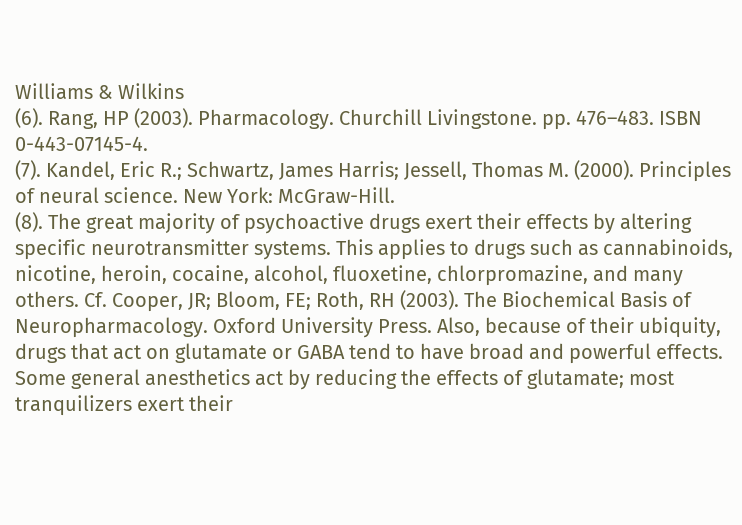Williams & Wilkins
(6). Rang, HP (2003). Pharmacology. Churchill Livingstone. pp. 476–483. ISBN 0-443-07145-4.
(7). Kandel, Eric R.; Schwartz, James Harris; Jessell, Thomas M. (2000). Principles of neural science. New York: McGraw-Hill.
(8). The great majority of psychoactive drugs exert their effects by altering specific neurotransmitter systems. This applies to drugs such as cannabinoids, nicotine, heroin, cocaine, alcohol, fluoxetine, chlorpromazine, and many others. Cf. Cooper, JR; Bloom, FE; Roth, RH (2003). The Biochemical Basis of Neuropharmacology. Oxford University Press. Also, because of their ubiquity, drugs that act on glutamate or GABA tend to have broad and powerful effects. Some general anesthetics act by reducing the effects of glutamate; most tranquilizers exert their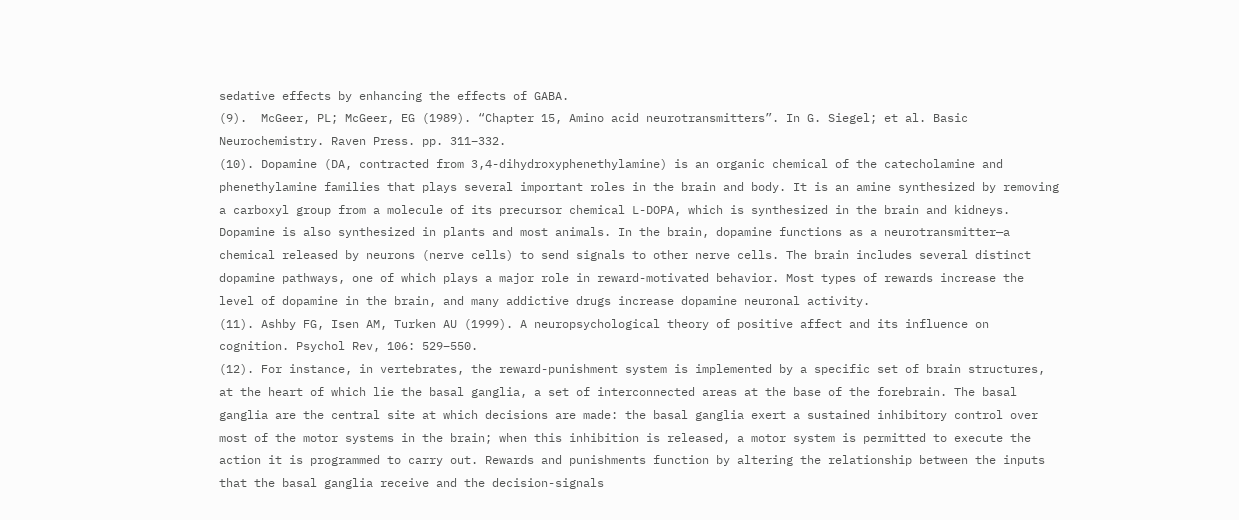sedative effects by enhancing the effects of GABA.
(9).  McGeer, PL; McGeer, EG (1989). “Chapter 15, Amino acid neurotransmitters”. In G. Siegel; et al. Basic Neurochemistry. Raven Press. pp. 311–332.
(10). Dopamine (DA, contracted from 3,4-dihydroxyphenethylamine) is an organic chemical of the catecholamine and phenethylamine families that plays several important roles in the brain and body. It is an amine synthesized by removing a carboxyl group from a molecule of its precursor chemical L-DOPA, which is synthesized in the brain and kidneys. Dopamine is also synthesized in plants and most animals. In the brain, dopamine functions as a neurotransmitter—a chemical released by neurons (nerve cells) to send signals to other nerve cells. The brain includes several distinct dopamine pathways, one of which plays a major role in reward-motivated behavior. Most types of rewards increase the level of dopamine in the brain, and many addictive drugs increase dopamine neuronal activity.
(11). Ashby FG, Isen AM, Turken AU (1999). A neuropsychological theory of positive affect and its influence on cognition. Psychol Rev, 106: 529–550.
(12). For instance, in vertebrates, the reward-punishment system is implemented by a specific set of brain structures, at the heart of which lie the basal ganglia, a set of interconnected areas at the base of the forebrain. The basal ganglia are the central site at which decisions are made: the basal ganglia exert a sustained inhibitory control over most of the motor systems in the brain; when this inhibition is released, a motor system is permitted to execute the action it is programmed to carry out. Rewards and punishments function by altering the relationship between the inputs that the basal ganglia receive and the decision-signals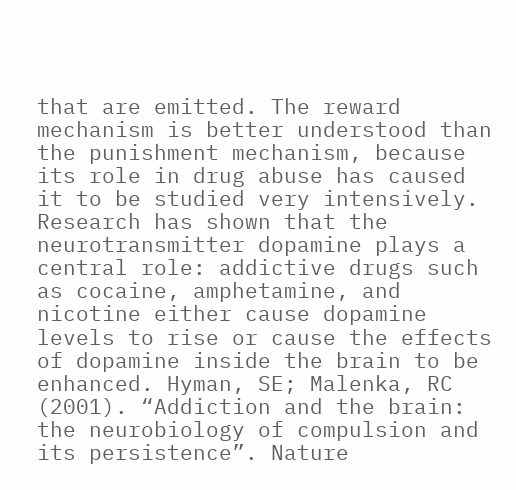that are emitted. The reward mechanism is better understood than the punishment mechanism, because its role in drug abuse has caused it to be studied very intensively. Research has shown that the neurotransmitter dopamine plays a central role: addictive drugs such as cocaine, amphetamine, and nicotine either cause dopamine levels to rise or cause the effects of dopamine inside the brain to be enhanced. Hyman, SE; Malenka, RC (2001). “Addiction and the brain: the neurobiology of compulsion and its persistence”. Nature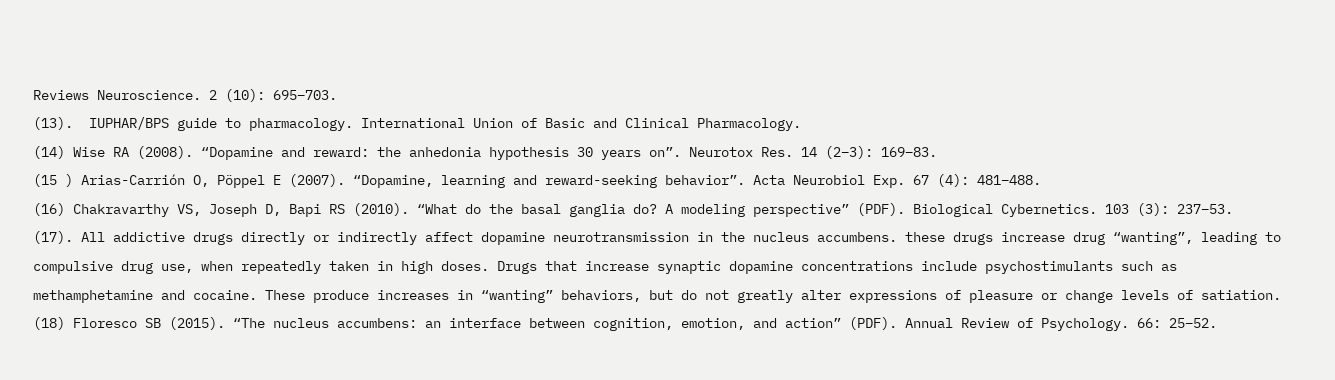Reviews Neuroscience. 2 (10): 695–703.
(13).  IUPHAR/BPS guide to pharmacology. International Union of Basic and Clinical Pharmacology.
(14) Wise RA (2008). “Dopamine and reward: the anhedonia hypothesis 30 years on”. Neurotox Res. 14 (2–3): 169–83.
(15 ) Arias-Carrión O, Pöppel E (2007). “Dopamine, learning and reward-seeking behavior”. Acta Neurobiol Exp. 67 (4): 481–488.
(16) Chakravarthy VS, Joseph D, Bapi RS (2010). “What do the basal ganglia do? A modeling perspective” (PDF). Biological Cybernetics. 103 (3): 237–53.
(17). All addictive drugs directly or indirectly affect dopamine neurotransmission in the nucleus accumbens. these drugs increase drug “wanting”, leading to compulsive drug use, when repeatedly taken in high doses. Drugs that increase synaptic dopamine concentrations include psychostimulants such as methamphetamine and cocaine. These produce increases in “wanting” behaviors, but do not greatly alter expressions of pleasure or change levels of satiation.
(18) Floresco SB (2015). “The nucleus accumbens: an interface between cognition, emotion, and action” (PDF). Annual Review of Psychology. 66: 25–52.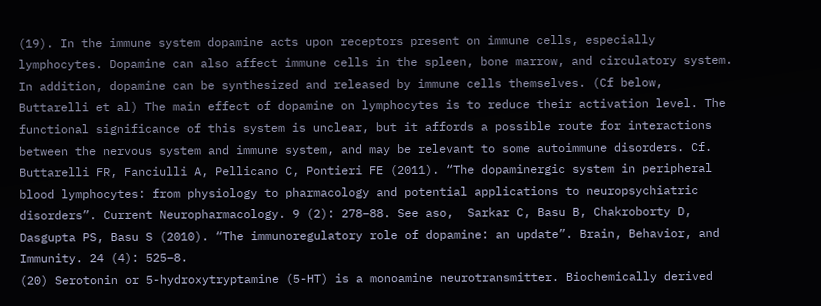(19). In the immune system dopamine acts upon receptors present on immune cells, especially lymphocytes. Dopamine can also affect immune cells in the spleen, bone marrow, and circulatory system. In addition, dopamine can be synthesized and released by immune cells themselves. (Cf below, Buttarelli et al) The main effect of dopamine on lymphocytes is to reduce their activation level. The functional significance of this system is unclear, but it affords a possible route for interactions between the nervous system and immune system, and may be relevant to some autoimmune disorders. Cf. Buttarelli FR, Fanciulli A, Pellicano C, Pontieri FE (2011). “The dopaminergic system in peripheral blood lymphocytes: from physiology to pharmacology and potential applications to neuropsychiatric disorders”. Current Neuropharmacology. 9 (2): 278–88. See aso,  Sarkar C, Basu B, Chakroborty D, Dasgupta PS, Basu S (2010). “The immunoregulatory role of dopamine: an update”. Brain, Behavior, and Immunity. 24 (4): 525–8.
(20) Serotonin or 5-hydroxytryptamine (5-HT) is a monoamine neurotransmitter. Biochemically derived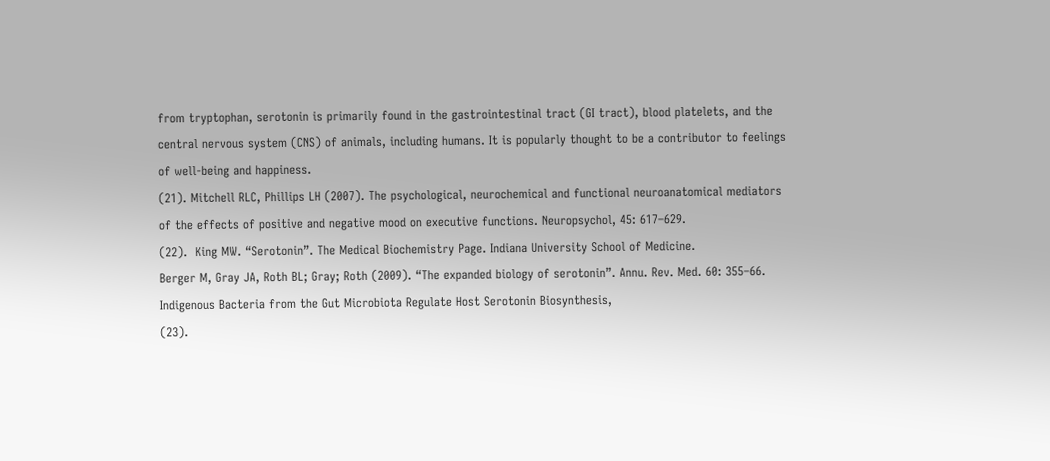from tryptophan, serotonin is primarily found in the gastrointestinal tract (GI tract), blood platelets, and the central nervous system (CNS) of animals, including humans. It is popularly thought to be a contributor to feelings of well-being and happiness.
(21). Mitchell RLC, Phillips LH (2007). The psychological, neurochemical and functional neuroanatomical mediators of the effects of positive and negative mood on executive functions. Neuropsychol, 45: 617–629.
(22).  King MW. “Serotonin”. The Medical Biochemistry Page. Indiana University School of Medicine.
Berger M, Gray JA, Roth BL; Gray; Roth (2009). “The expanded biology of serotonin”. Annu. Rev. Med. 60: 355–66. Indigenous Bacteria from the Gut Microbiota Regulate Host Serotonin Biosynthesis,
(23).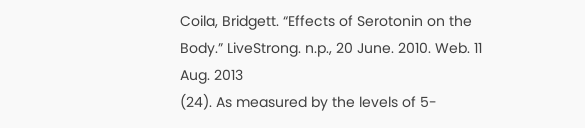Coila, Bridgett. “Effects of Serotonin on the Body.” LiveStrong. n.p., 20 June. 2010. Web. 11 Aug. 2013
(24). As measured by the levels of 5-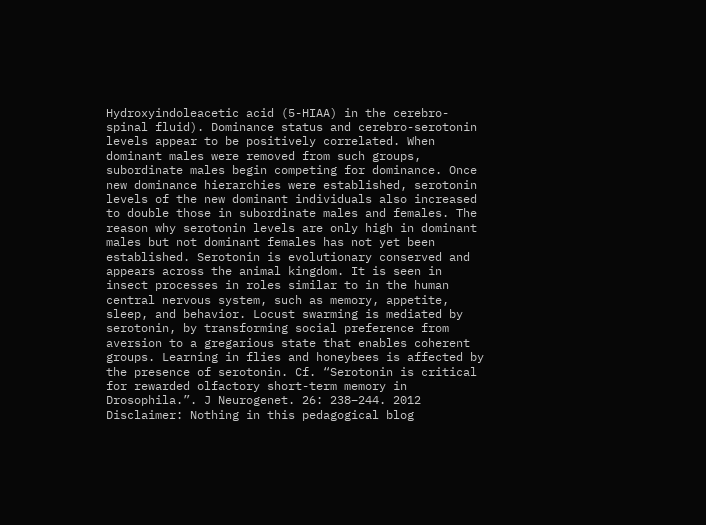Hydroxyindoleacetic acid (5-HIAA) in the cerebro-spinal fluid). Dominance status and cerebro-serotonin levels appear to be positively correlated. When dominant males were removed from such groups, subordinate males begin competing for dominance. Once new dominance hierarchies were established, serotonin levels of the new dominant individuals also increased to double those in subordinate males and females. The reason why serotonin levels are only high in dominant males but not dominant females has not yet been established. Serotonin is evolutionary conserved and appears across the animal kingdom. It is seen in insect processes in roles similar to in the human central nervous system, such as memory, appetite, sleep, and behavior. Locust swarming is mediated by serotonin, by transforming social preference from aversion to a gregarious state that enables coherent groups. Learning in flies and honeybees is affected by the presence of serotonin. Cf. “Serotonin is critical for rewarded olfactory short-term memory in Drosophila.”. J Neurogenet. 26: 238–244. 2012
Disclaimer: Nothing in this pedagogical blog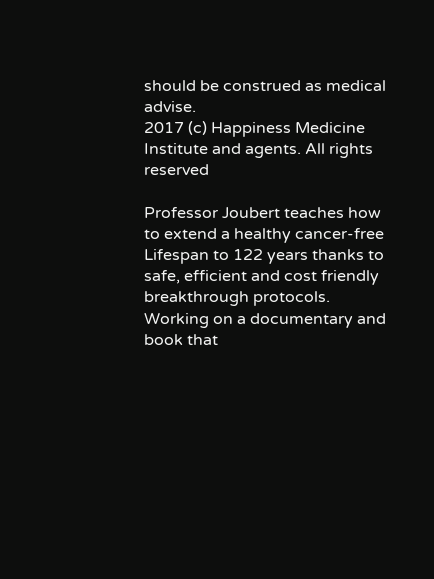should be construed as medical advise.
2017 (c) Happiness Medicine Institute and agents. All rights reserved

Professor Joubert teaches how to extend a healthy cancer-free Lifespan to 122 years thanks to safe, efficient and cost friendly breakthrough protocols. Working on a documentary and book that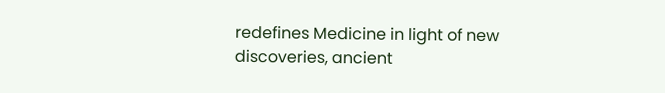redefines Medicine in light of new discoveries, ancient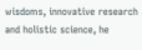wisdoms, innovative research and holistic science, he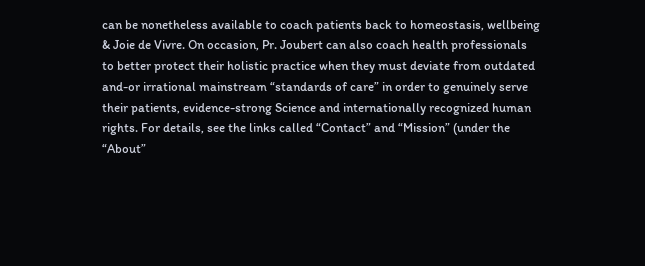can be nonetheless available to coach patients back to homeostasis, wellbeing & Joie de Vivre. On occasion, Pr. Joubert can also coach health professionals to better protect their holistic practice when they must deviate from outdated and-or irrational mainstream “standards of care” in order to genuinely serve their patients, evidence-strong Science and internationally recognized human rights. For details, see the links called “Contact” and “Mission” (under the “About”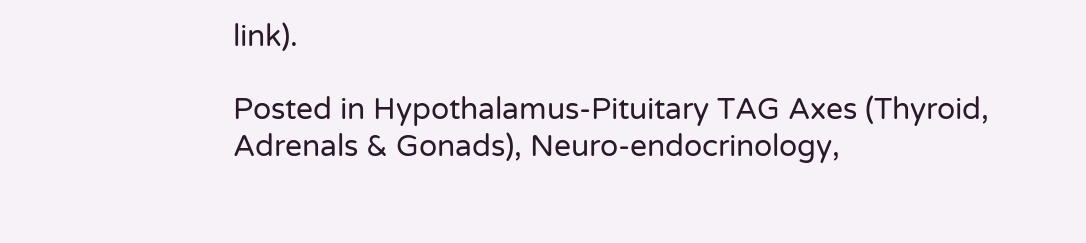link).

Posted in Hypothalamus-Pituitary TAG Axes (Thyroid, Adrenals & Gonads), Neuro-endocrinology,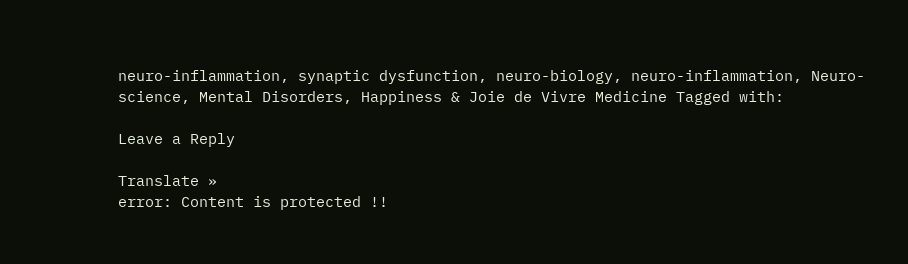neuro-inflammation, synaptic dysfunction, neuro-biology, neuro-inflammation, Neuro-science, Mental Disorders, Happiness & Joie de Vivre Medicine Tagged with:

Leave a Reply

Translate »
error: Content is protected !!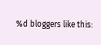%d bloggers like this: